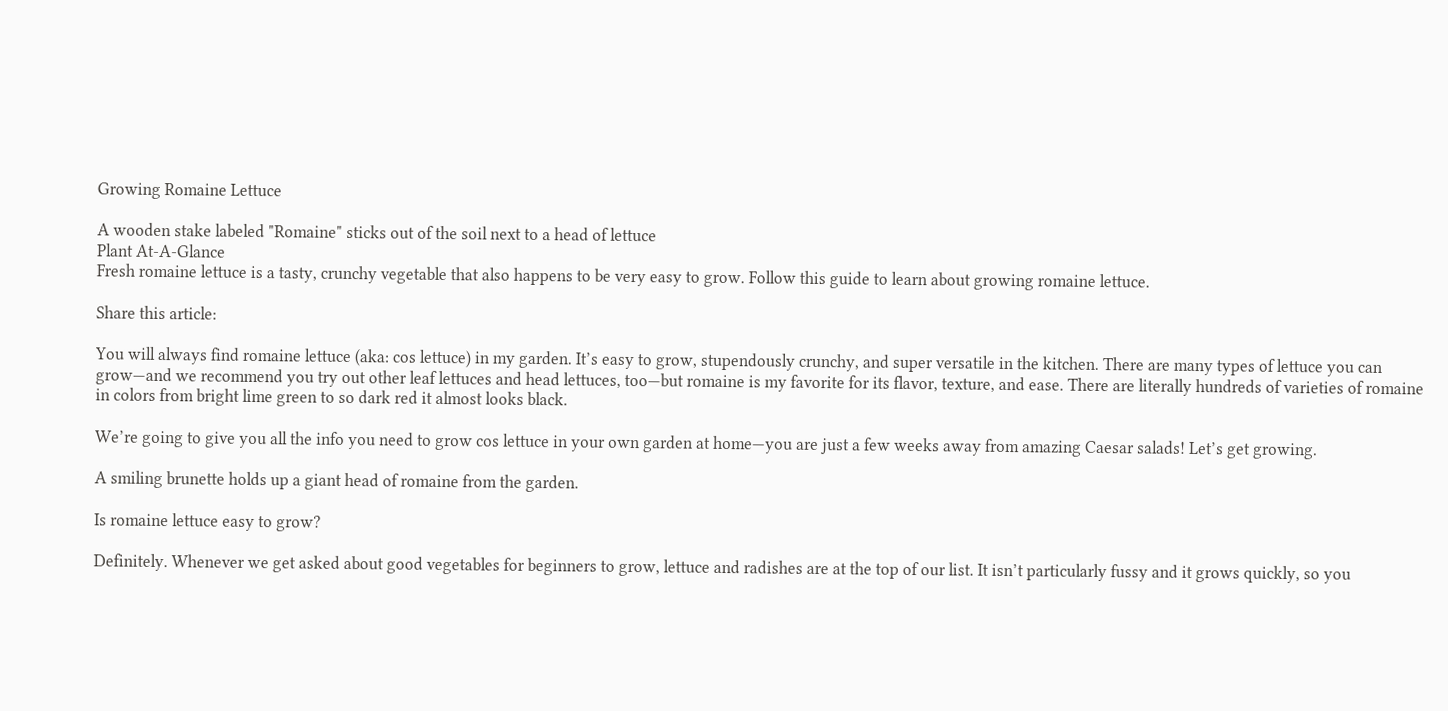Growing Romaine Lettuce

A wooden stake labeled "Romaine" sticks out of the soil next to a head of lettuce
Plant At-A-Glance
Fresh romaine lettuce is a tasty, crunchy vegetable that also happens to be very easy to grow. Follow this guide to learn about growing romaine lettuce.

Share this article:

You will always find romaine lettuce (aka: cos lettuce) in my garden. It’s easy to grow, stupendously crunchy, and super versatile in the kitchen. There are many types of lettuce you can grow—and we recommend you try out other leaf lettuces and head lettuces, too—but romaine is my favorite for its flavor, texture, and ease. There are literally hundreds of varieties of romaine in colors from bright lime green to so dark red it almost looks black.

We’re going to give you all the info you need to grow cos lettuce in your own garden at home—you are just a few weeks away from amazing Caesar salads! Let’s get growing.

A smiling brunette holds up a giant head of romaine from the garden.

Is romaine lettuce easy to grow?

Definitely. Whenever we get asked about good vegetables for beginners to grow, lettuce and radishes are at the top of our list. It isn’t particularly fussy and it grows quickly, so you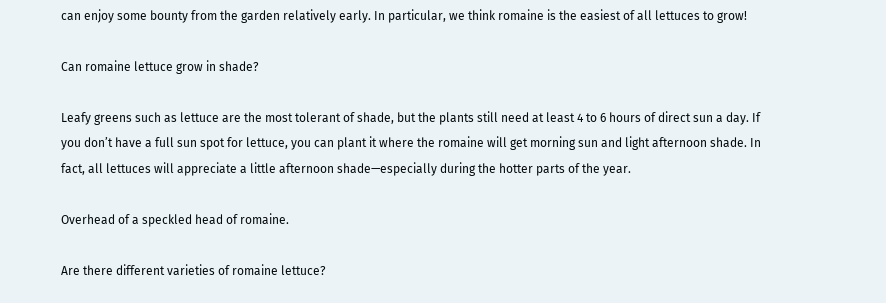can enjoy some bounty from the garden relatively early. In particular, we think romaine is the easiest of all lettuces to grow!

Can romaine lettuce grow in shade?

Leafy greens such as lettuce are the most tolerant of shade, but the plants still need at least 4 to 6 hours of direct sun a day. If you don’t have a full sun spot for lettuce, you can plant it where the romaine will get morning sun and light afternoon shade. In fact, all lettuces will appreciate a little afternoon shade—especially during the hotter parts of the year.

Overhead of a speckled head of romaine.

Are there different varieties of romaine lettuce?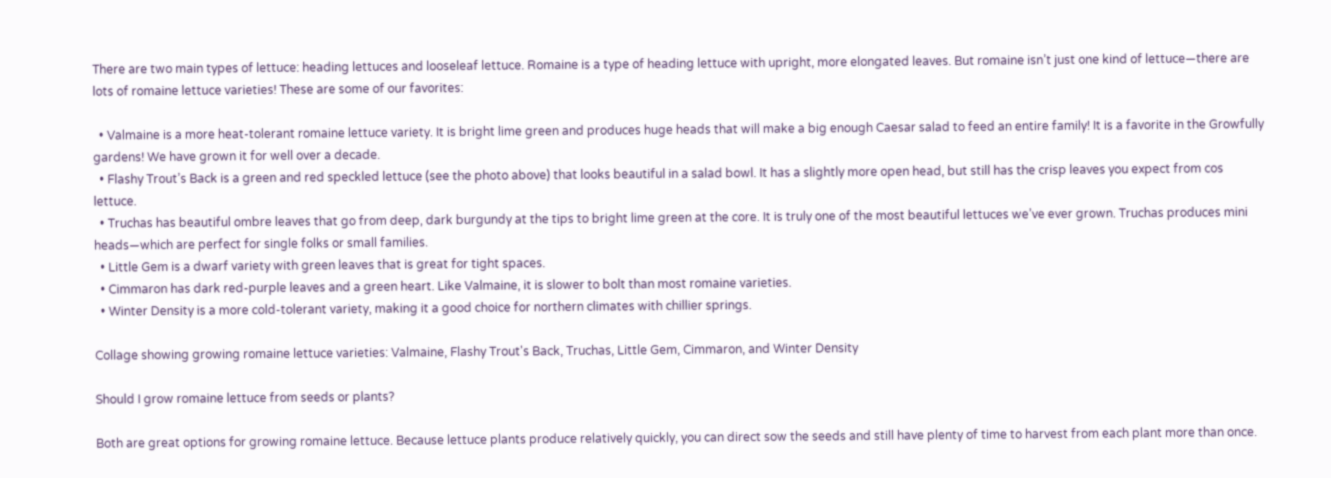There are two main types of lettuce: heading lettuces and looseleaf lettuce. Romaine is a type of heading lettuce with upright, more elongated leaves. But romaine isn’t just one kind of lettuce—there are lots of romaine lettuce varieties! These are some of our favorites:

  • Valmaine is a more heat-tolerant romaine lettuce variety. It is bright lime green and produces huge heads that will make a big enough Caesar salad to feed an entire family! It is a favorite in the Growfully gardens! We have grown it for well over a decade.
  • Flashy Trout’s Back is a green and red speckled lettuce (see the photo above) that looks beautiful in a salad bowl. It has a slightly more open head, but still has the crisp leaves you expect from cos lettuce.
  • Truchas has beautiful ombre leaves that go from deep, dark burgundy at the tips to bright lime green at the core. It is truly one of the most beautiful lettuces we’ve ever grown. Truchas produces mini heads—which are perfect for single folks or small families.
  • Little Gem is a dwarf variety with green leaves that is great for tight spaces.
  • Cimmaron has dark red-purple leaves and a green heart. Like Valmaine, it is slower to bolt than most romaine varieties.
  • Winter Density is a more cold-tolerant variety, making it a good choice for northern climates with chillier springs.

Collage showing growing romaine lettuce varieties: Valmaine, Flashy Trout's Back, Truchas, Little Gem, Cimmaron, and Winter Density

Should I grow romaine lettuce from seeds or plants?

Both are great options for growing romaine lettuce. Because lettuce plants produce relatively quickly, you can direct sow the seeds and still have plenty of time to harvest from each plant more than once.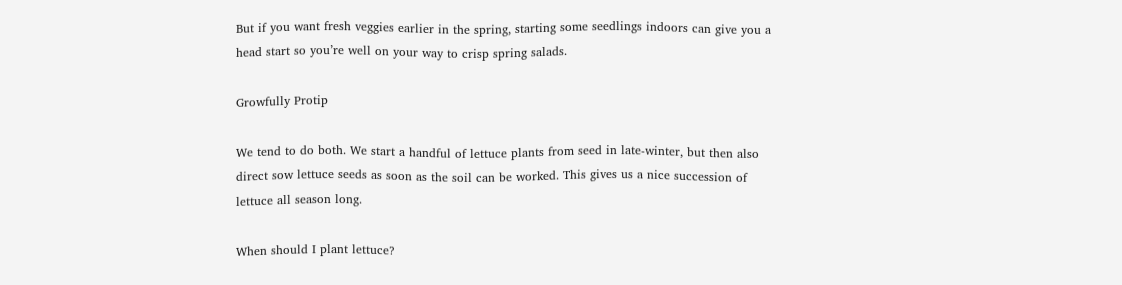But if you want fresh veggies earlier in the spring, starting some seedlings indoors can give you a head start so you’re well on your way to crisp spring salads.

Growfully Protip

We tend to do both. We start a handful of lettuce plants from seed in late-winter, but then also direct sow lettuce seeds as soon as the soil can be worked. This gives us a nice succession of lettuce all season long.

When should I plant lettuce?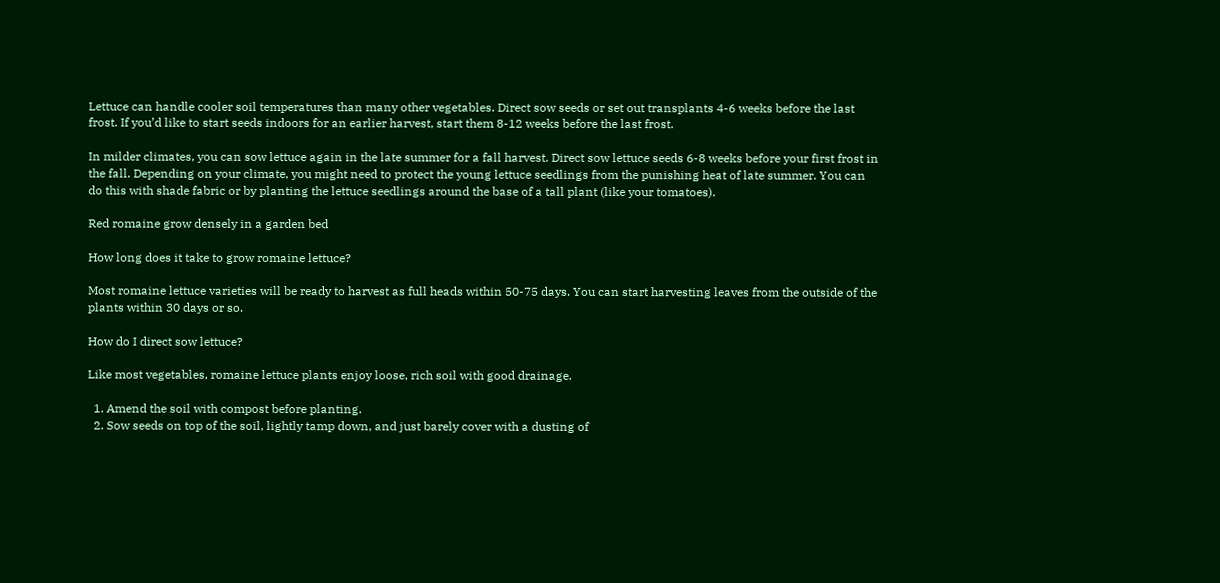Lettuce can handle cooler soil temperatures than many other vegetables. Direct sow seeds or set out transplants 4-6 weeks before the last frost. If you’d like to start seeds indoors for an earlier harvest, start them 8-12 weeks before the last frost.

In milder climates, you can sow lettuce again in the late summer for a fall harvest. Direct sow lettuce seeds 6-8 weeks before your first frost in the fall. Depending on your climate, you might need to protect the young lettuce seedlings from the punishing heat of late summer. You can do this with shade fabric or by planting the lettuce seedlings around the base of a tall plant (like your tomatoes).

Red romaine grow densely in a garden bed

How long does it take to grow romaine lettuce?

Most romaine lettuce varieties will be ready to harvest as full heads within 50-75 days. You can start harvesting leaves from the outside of the plants within 30 days or so.

How do I direct sow lettuce?

Like most vegetables, romaine lettuce plants enjoy loose, rich soil with good drainage.

  1. Amend the soil with compost before planting.
  2. Sow seeds on top of the soil, lightly tamp down, and just barely cover with a dusting of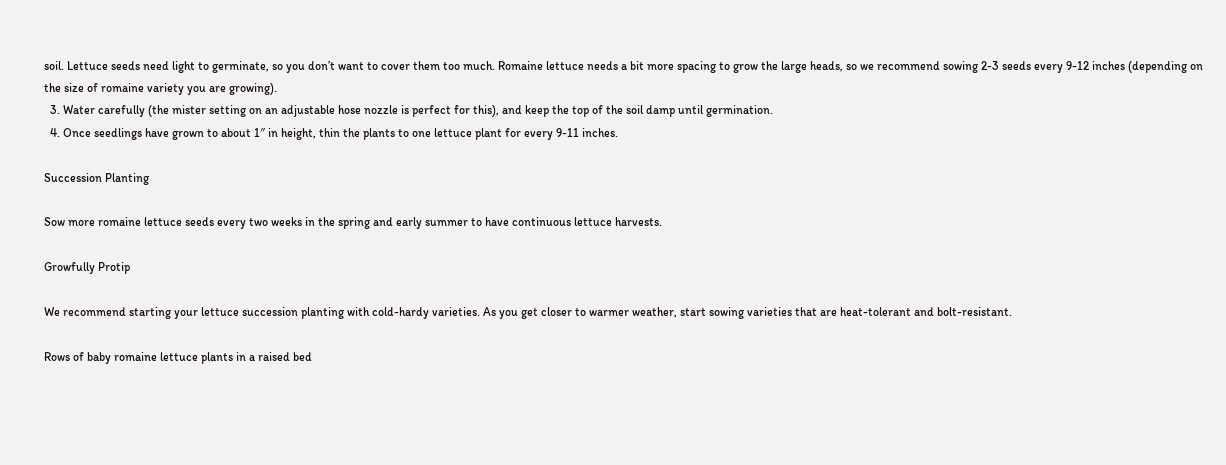soil. Lettuce seeds need light to germinate, so you don’t want to cover them too much. Romaine lettuce needs a bit more spacing to grow the large heads, so we recommend sowing 2-3 seeds every 9-12 inches (depending on the size of romaine variety you are growing).
  3. Water carefully (the mister setting on an adjustable hose nozzle is perfect for this), and keep the top of the soil damp until germination.
  4. Once seedlings have grown to about 1″ in height, thin the plants to one lettuce plant for every 9-11 inches.

Succession Planting

Sow more romaine lettuce seeds every two weeks in the spring and early summer to have continuous lettuce harvests.

Growfully Protip

We recommend starting your lettuce succession planting with cold-hardy varieties. As you get closer to warmer weather, start sowing varieties that are heat-tolerant and bolt-resistant.

Rows of baby romaine lettuce plants in a raised bed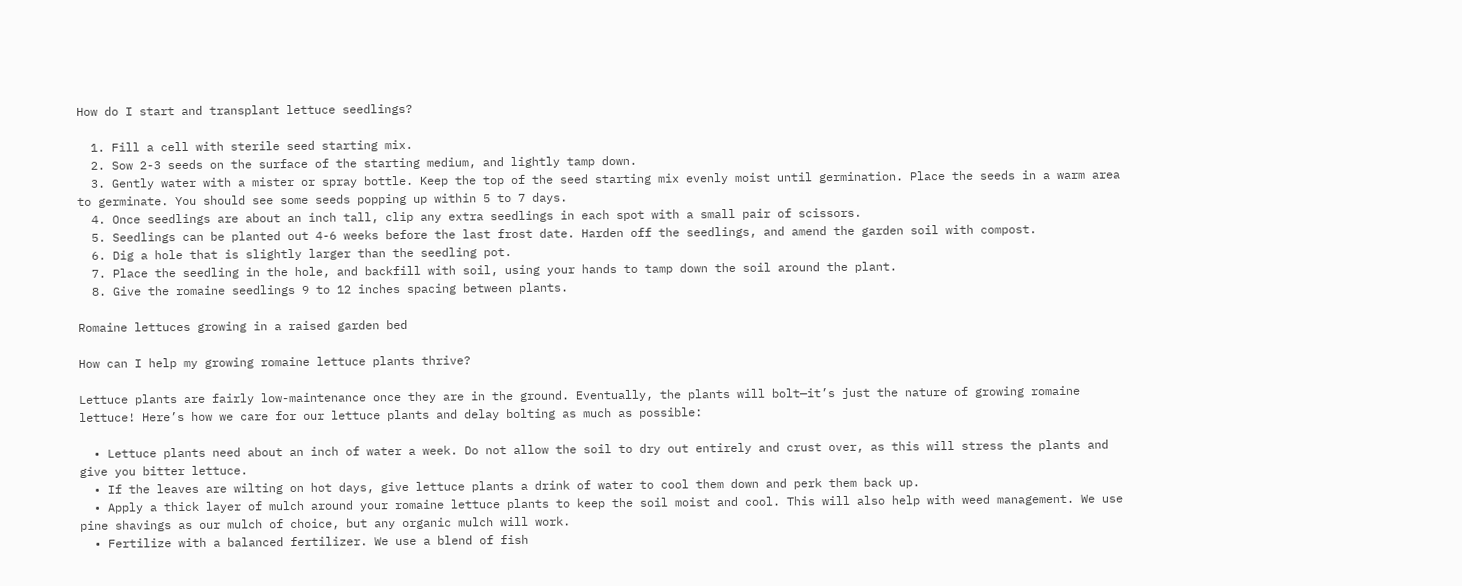How do I start and transplant lettuce seedlings?

  1. Fill a cell with sterile seed starting mix.
  2. Sow 2-3 seeds on the surface of the starting medium, and lightly tamp down.
  3. Gently water with a mister or spray bottle. Keep the top of the seed starting mix evenly moist until germination. Place the seeds in a warm area to germinate. You should see some seeds popping up within 5 to 7 days.
  4. Once seedlings are about an inch tall, clip any extra seedlings in each spot with a small pair of scissors.
  5. Seedlings can be planted out 4-6 weeks before the last frost date. Harden off the seedlings, and amend the garden soil with compost.
  6. Dig a hole that is slightly larger than the seedling pot.
  7. Place the seedling in the hole, and backfill with soil, using your hands to tamp down the soil around the plant.
  8. Give the romaine seedlings 9 to 12 inches spacing between plants.

Romaine lettuces growing in a raised garden bed

How can I help my growing romaine lettuce plants thrive?

Lettuce plants are fairly low-maintenance once they are in the ground. Eventually, the plants will bolt—it’s just the nature of growing romaine lettuce! Here’s how we care for our lettuce plants and delay bolting as much as possible:

  • Lettuce plants need about an inch of water a week. Do not allow the soil to dry out entirely and crust over, as this will stress the plants and give you bitter lettuce.
  • If the leaves are wilting on hot days, give lettuce plants a drink of water to cool them down and perk them back up.
  • Apply a thick layer of mulch around your romaine lettuce plants to keep the soil moist and cool. This will also help with weed management. We use pine shavings as our mulch of choice, but any organic mulch will work.
  • Fertilize with a balanced fertilizer. We use a blend of fish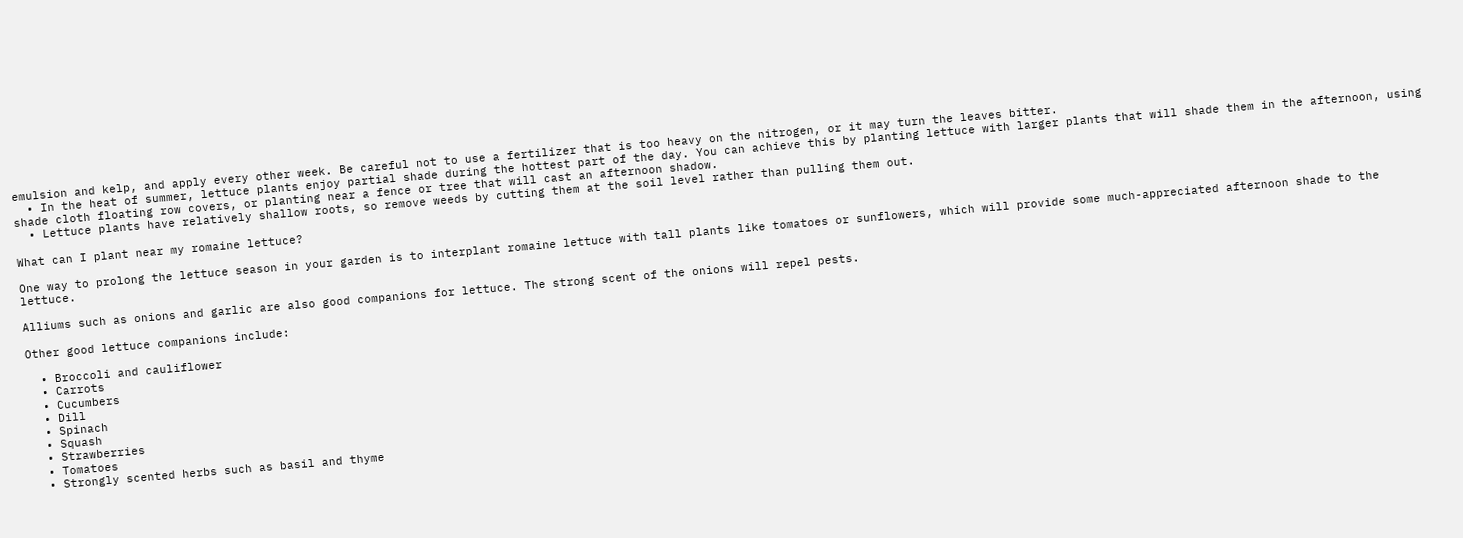emulsion and kelp, and apply every other week. Be careful not to use a fertilizer that is too heavy on the nitrogen, or it may turn the leaves bitter.
  • In the heat of summer, lettuce plants enjoy partial shade during the hottest part of the day. You can achieve this by planting lettuce with larger plants that will shade them in the afternoon, using shade cloth floating row covers, or planting near a fence or tree that will cast an afternoon shadow.
  • Lettuce plants have relatively shallow roots, so remove weeds by cutting them at the soil level rather than pulling them out.

What can I plant near my romaine lettuce?

One way to prolong the lettuce season in your garden is to interplant romaine lettuce with tall plants like tomatoes or sunflowers, which will provide some much-appreciated afternoon shade to the lettuce.

Alliums such as onions and garlic are also good companions for lettuce. The strong scent of the onions will repel pests.

Other good lettuce companions include:

  • Broccoli and cauliflower
  • Carrots
  • Cucumbers
  • Dill
  • Spinach
  • Squash
  • Strawberries
  • Tomatoes
  • Strongly scented herbs such as basil and thyme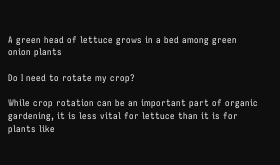A green head of lettuce grows in a bed among green onion plants

Do I need to rotate my crop?

While crop rotation can be an important part of organic gardening, it is less vital for lettuce than it is for plants like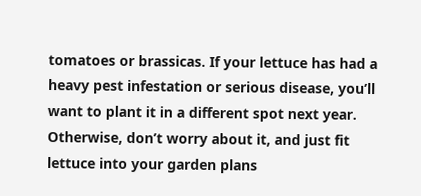tomatoes or brassicas. If your lettuce has had a heavy pest infestation or serious disease, you’ll want to plant it in a different spot next year. Otherwise, don’t worry about it, and just fit lettuce into your garden plans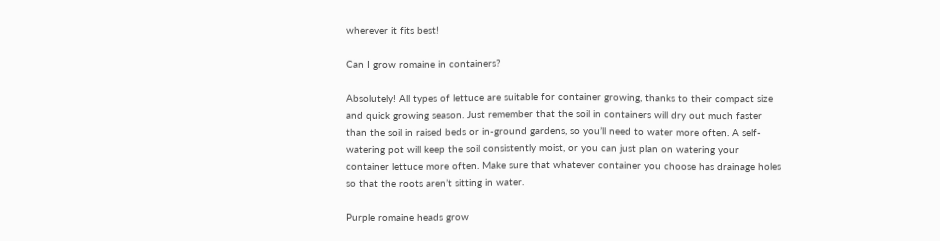wherever it fits best!

Can I grow romaine in containers?

Absolutely! All types of lettuce are suitable for container growing, thanks to their compact size and quick growing season. Just remember that the soil in containers will dry out much faster than the soil in raised beds or in-ground gardens, so you’ll need to water more often. A self-watering pot will keep the soil consistently moist, or you can just plan on watering your container lettuce more often. Make sure that whatever container you choose has drainage holes so that the roots aren’t sitting in water.

Purple romaine heads grow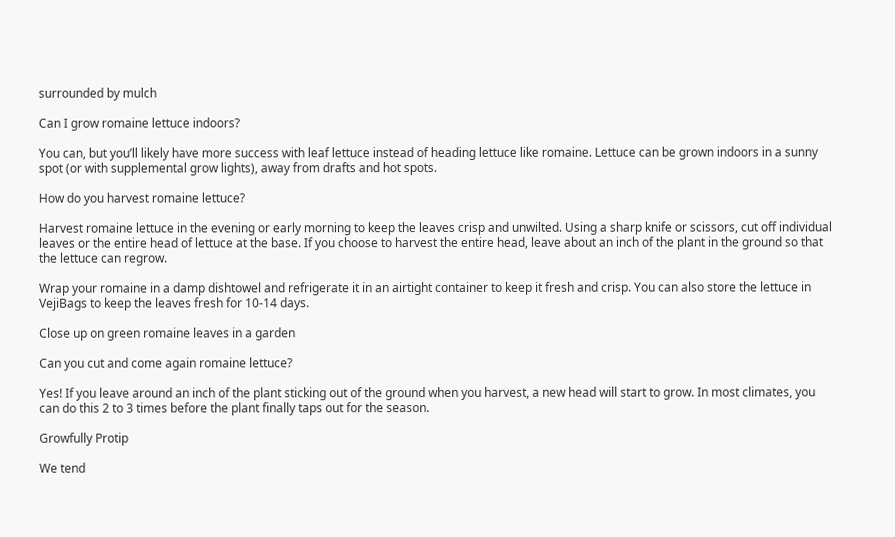surrounded by mulch

Can I grow romaine lettuce indoors?

You can, but you’ll likely have more success with leaf lettuce instead of heading lettuce like romaine. Lettuce can be grown indoors in a sunny spot (or with supplemental grow lights), away from drafts and hot spots.

How do you harvest romaine lettuce?

Harvest romaine lettuce in the evening or early morning to keep the leaves crisp and unwilted. Using a sharp knife or scissors, cut off individual leaves or the entire head of lettuce at the base. If you choose to harvest the entire head, leave about an inch of the plant in the ground so that the lettuce can regrow.

Wrap your romaine in a damp dishtowel and refrigerate it in an airtight container to keep it fresh and crisp. You can also store the lettuce in VejiBags to keep the leaves fresh for 10-14 days.

Close up on green romaine leaves in a garden

Can you cut and come again romaine lettuce?

Yes! If you leave around an inch of the plant sticking out of the ground when you harvest, a new head will start to grow. In most climates, you can do this 2 to 3 times before the plant finally taps out for the season.

Growfully Protip

We tend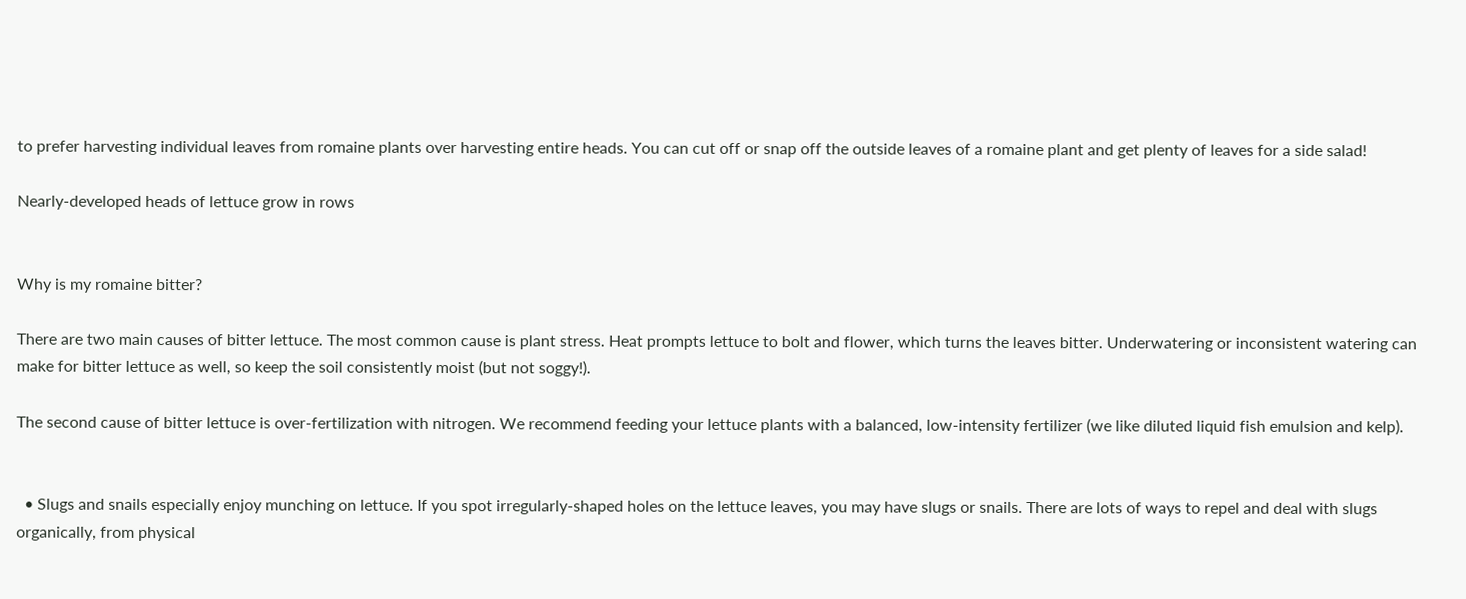to prefer harvesting individual leaves from romaine plants over harvesting entire heads. You can cut off or snap off the outside leaves of a romaine plant and get plenty of leaves for a side salad!

Nearly-developed heads of lettuce grow in rows


Why is my romaine bitter?

There are two main causes of bitter lettuce. The most common cause is plant stress. Heat prompts lettuce to bolt and flower, which turns the leaves bitter. Underwatering or inconsistent watering can make for bitter lettuce as well, so keep the soil consistently moist (but not soggy!).

The second cause of bitter lettuce is over-fertilization with nitrogen. We recommend feeding your lettuce plants with a balanced, low-intensity fertilizer (we like diluted liquid fish emulsion and kelp).


  • Slugs and snails especially enjoy munching on lettuce. If you spot irregularly-shaped holes on the lettuce leaves, you may have slugs or snails. There are lots of ways to repel and deal with slugs organically, from physical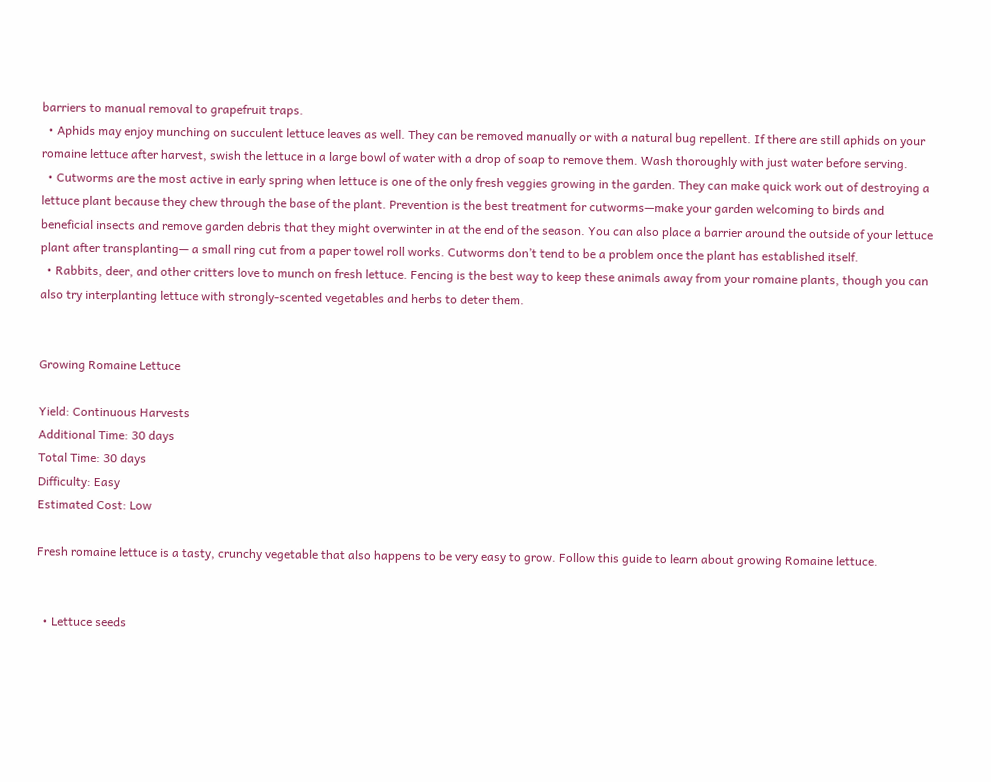barriers to manual removal to grapefruit traps.
  • Aphids may enjoy munching on succulent lettuce leaves as well. They can be removed manually or with a natural bug repellent. If there are still aphids on your romaine lettuce after harvest, swish the lettuce in a large bowl of water with a drop of soap to remove them. Wash thoroughly with just water before serving.
  • Cutworms are the most active in early spring when lettuce is one of the only fresh veggies growing in the garden. They can make quick work out of destroying a lettuce plant because they chew through the base of the plant. Prevention is the best treatment for cutworms—make your garden welcoming to birds and beneficial insects and remove garden debris that they might overwinter in at the end of the season. You can also place a barrier around the outside of your lettuce plant after transplanting— a small ring cut from a paper towel roll works. Cutworms don’t tend to be a problem once the plant has established itself.
  • Rabbits, deer, and other critters love to munch on fresh lettuce. Fencing is the best way to keep these animals away from your romaine plants, though you can also try interplanting lettuce with strongly-scented vegetables and herbs to deter them.


Growing Romaine Lettuce

Yield: Continuous Harvests
Additional Time: 30 days
Total Time: 30 days
Difficulty: Easy
Estimated Cost: Low

Fresh romaine lettuce is a tasty, crunchy vegetable that also happens to be very easy to grow. Follow this guide to learn about growing Romaine lettuce.


  • Lettuce seeds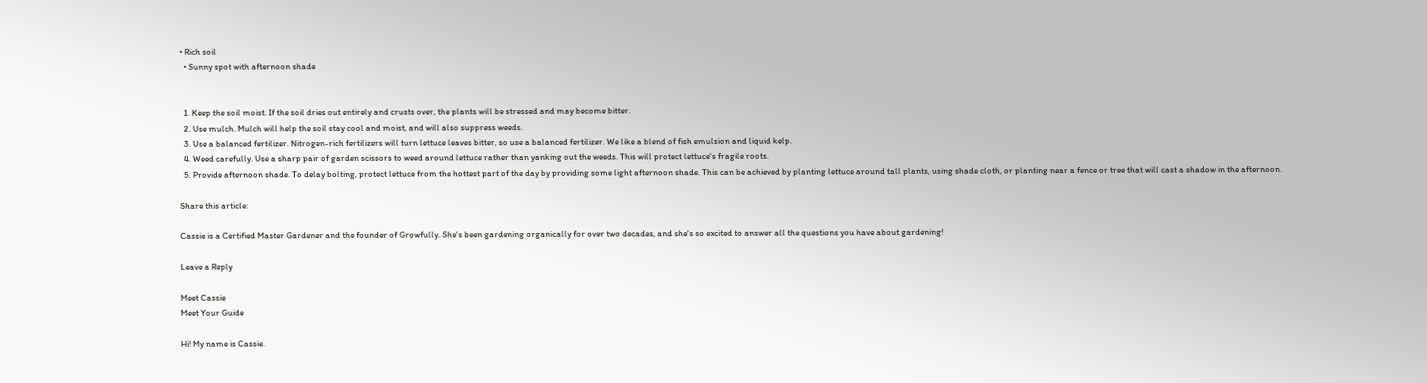• Rich soil
  • Sunny spot with afternoon shade


  1. Keep the soil moist. If the soil dries out entirely and crusts over, the plants will be stressed and may become bitter.
  2. Use mulch. Mulch will help the soil stay cool and moist, and will also suppress weeds.
  3. Use a balanced fertilizer. Nitrogen-rich fertilizers will turn lettuce leaves bitter, so use a balanced fertilizer. We like a blend of fish emulsion and liquid kelp.
  4. Weed carefully. Use a sharp pair of garden scissors to weed around lettuce rather than yanking out the weeds. This will protect lettuce's fragile roots.
  5. Provide afternoon shade. To delay bolting, protect lettuce from the hottest part of the day by providing some light afternoon shade. This can be achieved by planting lettuce around tall plants, using shade cloth, or planting near a fence or tree that will cast a shadow in the afternoon.

Share this article:

Cassie is a Certified Master Gardener and the founder of Growfully. She's been gardening organically for over two decades, and she's so excited to answer all the questions you have about gardening!

Leave a Reply

Meet Cassie
Meet Your Guide

Hi! My name is Cassie.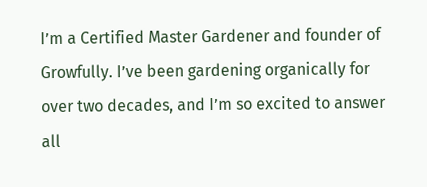I’m a Certified Master Gardener and founder of Growfully. I’ve been gardening organically for over two decades, and I’m so excited to answer all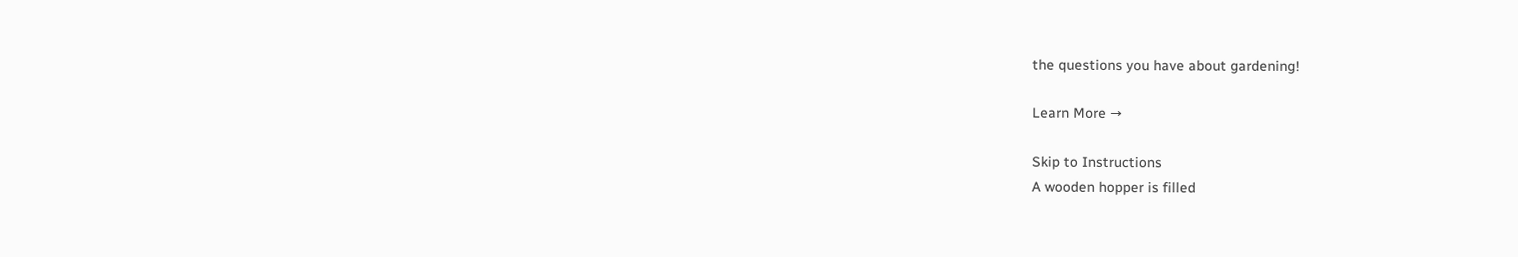the questions you have about gardening!

Learn More →

Skip to Instructions
A wooden hopper is filled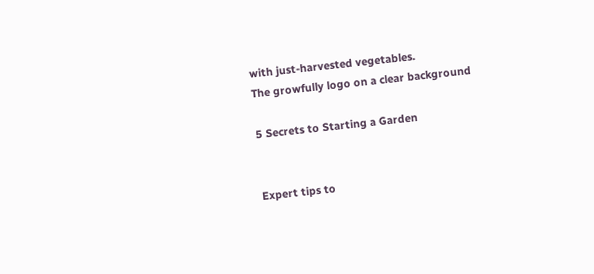with just-harvested vegetables.
The growfully logo on a clear background

5 Secrets to Starting a Garden


Expert tips to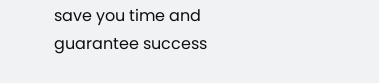save you time and guarantee success